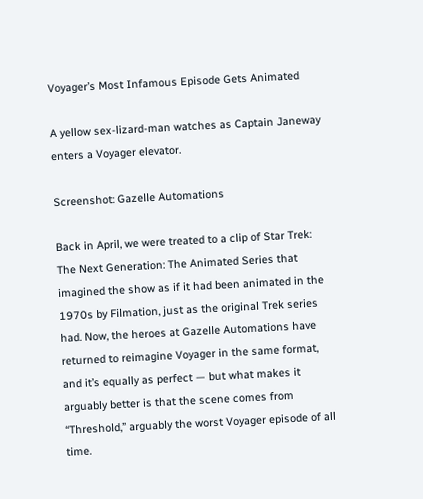Voyager’s Most Infamous Episode Gets Animated

A yellow sex-lizard-man watches as Captain Janeway enters a Voyager elevator.

Screenshot: Gazelle Automations

Back in April, we were treated to a clip of Star Trek: The Next Generation: The Animated Series that imagined the show as if it had been animated in the 1970s by Filmation, just as the original Trek series had. Now, the heroes at Gazelle Automations have returned to reimagine Voyager in the same format, and it’s equally as perfect — but what makes it arguably better is that the scene comes from “Threshold,” arguably the worst Voyager episode of all time.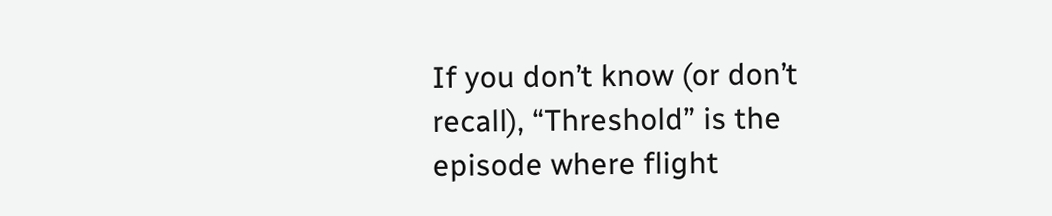If you don’t know (or don’t recall), “Threshold” is the episode where flight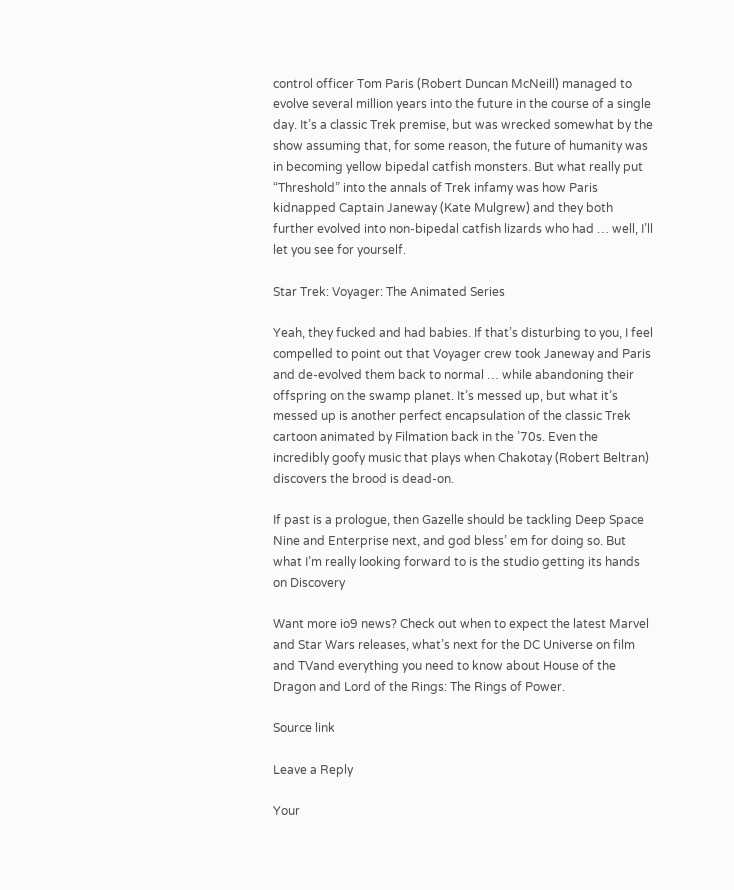control officer Tom Paris (Robert Duncan McNeill) managed to evolve several million years into the future in the course of a single day. It’s a classic Trek premise, but was wrecked somewhat by the show assuming that, for some reason, the future of humanity was in becoming yellow bipedal catfish monsters. But what really put “Threshold” into the annals of Trek infamy was how Paris kidnapped Captain Janeway (Kate Mulgrew) and they both further evolved into non-bipedal catfish lizards who had … well, I’ll let you see for yourself.

Star Trek: Voyager: The Animated Series

Yeah, they fucked and had babies. If that’s disturbing to you, I feel compelled to point out that Voyager crew took Janeway and Paris and de-evolved them back to normal … while abandoning their offspring on the swamp planet. It’s messed up, but what it’s messed up is another perfect encapsulation of the classic Trek cartoon animated by Filmation back in the ’70s. Even the incredibly goofy music that plays when Chakotay (Robert Beltran) discovers the brood is dead-on.

If past is a prologue, then Gazelle should be tackling Deep Space Nine and Enterprise next, and god bless’ em for doing so. But what I’m really looking forward to is the studio getting its hands on Discovery

Want more io9 news? Check out when to expect the latest Marvel and Star Wars releases, what’s next for the DC Universe on film and TVand everything you need to know about House of the Dragon and Lord of the Rings: The Rings of Power.

Source link

Leave a Reply

Your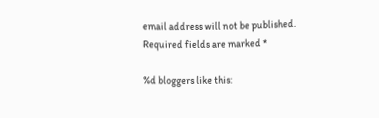email address will not be published. Required fields are marked *

%d bloggers like this: